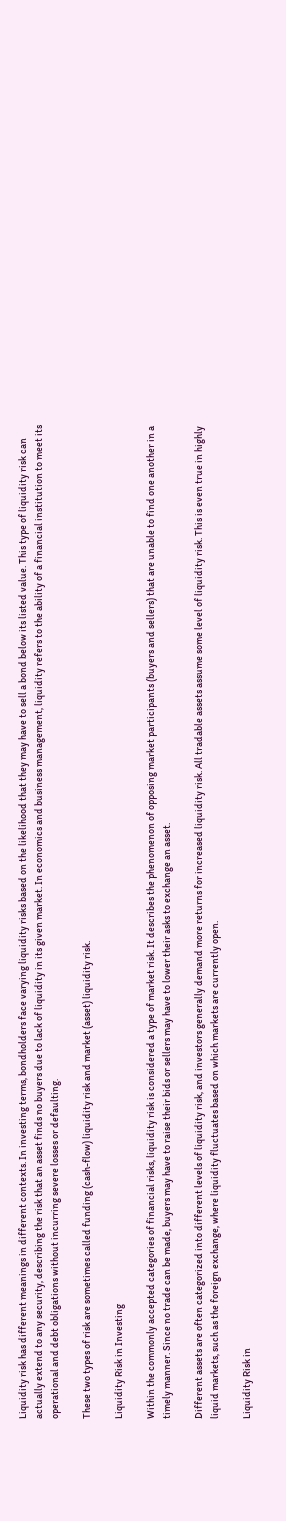Liquidity risk has different meanings in different contexts. In investing terms, bondholders face varying liquidity risks based on the likelihood that they may have to sell a bond below its listed value. This type of liquidity risk can actually extend to any security, describing the risk that an asset finds no buyers due to lack of liquidity in its given market. In economics and business management, liquidity refers to the ability of a financial institution to meet its operational and debt obligations without incurring severe losses or defaulting.

These two types of risk are sometimes called funding (cash-flow) liquidity risk and market (asset) liquidity risk.

Liquidity Risk in Investing

Within the commonly accepted categories of financial risks, liquidity risk is considered a type of market risk. It describes the phenomenon of opposing market participants (buyers and sellers) that are unable to find one another in a timely manner. Since no trade can be made, buyers may have to raise their bids or sellers may have to lower their asks to exchange an asset.

Different assets are often categorized into different levels of liquidity risk, and investors generally demand more returns for increased liquidity risk. All tradable assets assume some level of liquidity risk. This is even true in highly liquid markets, such as the foreign exchange, where liquidity fluctuates based on which markets are currently open.

Liquidity Risk in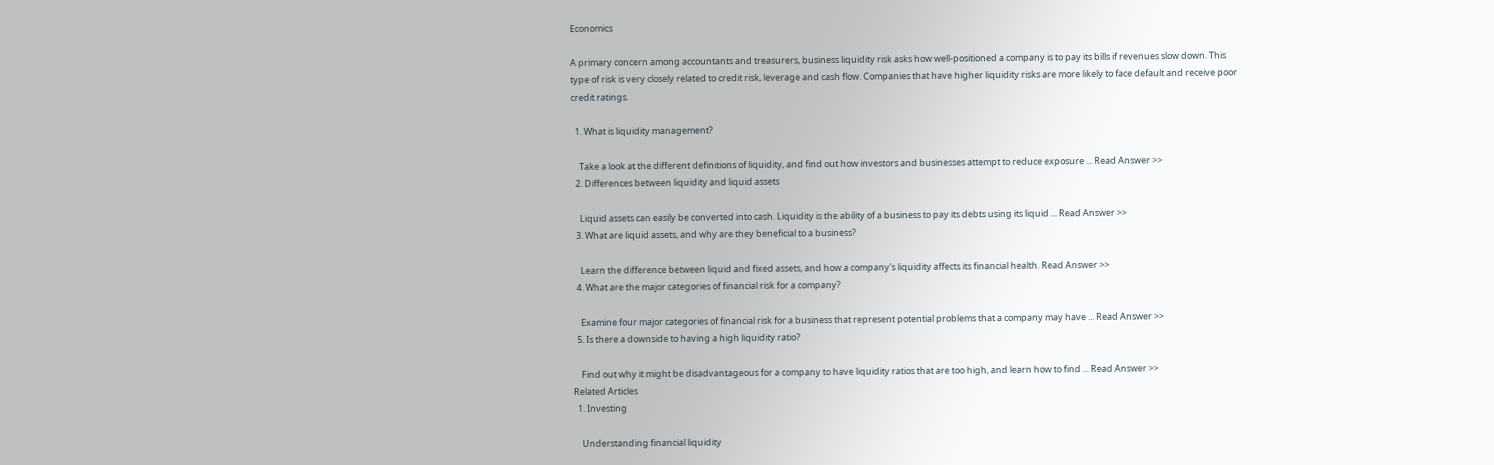Economics

A primary concern among accountants and treasurers, business liquidity risk asks how well-positioned a company is to pay its bills if revenues slow down. This type of risk is very closely related to credit risk, leverage and cash flow. Companies that have higher liquidity risks are more likely to face default and receive poor credit ratings.

  1. What is liquidity management?

    Take a look at the different definitions of liquidity, and find out how investors and businesses attempt to reduce exposure ... Read Answer >>
  2. Differences between liquidity and liquid assets

    Liquid assets can easily be converted into cash. Liquidity is the ability of a business to pay its debts using its liquid ... Read Answer >>
  3. What are liquid assets, and why are they beneficial to a business?

    Learn the difference between liquid and fixed assets, and how a company's liquidity affects its financial health. Read Answer >>
  4. What are the major categories of financial risk for a company?

    Examine four major categories of financial risk for a business that represent potential problems that a company may have ... Read Answer >>
  5. Is there a downside to having a high liquidity ratio?

    Find out why it might be disadvantageous for a company to have liquidity ratios that are too high, and learn how to find ... Read Answer >>
Related Articles
  1. Investing

    Understanding financial liquidity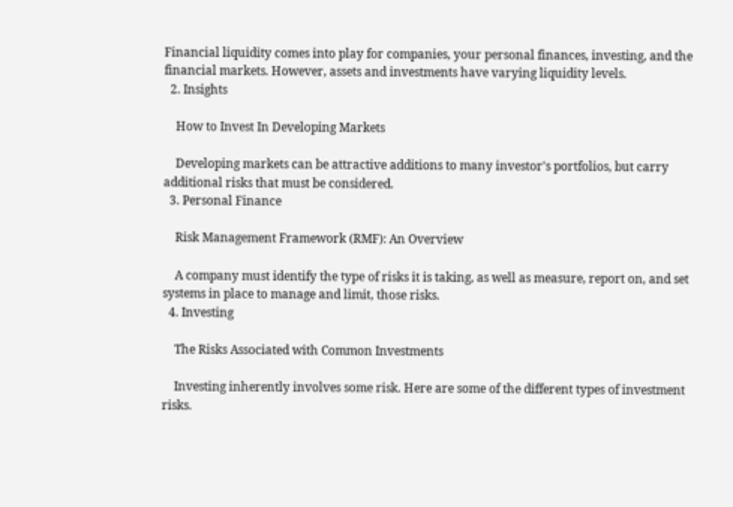Financial liquidity comes into play for companies, your personal finances, investing, and the financial markets. However, assets and investments have varying liquidity levels.
  2. Insights

    How to Invest In Developing Markets

    Developing markets can be attractive additions to many investor's portfolios, but carry additional risks that must be considered.
  3. Personal Finance

    Risk Management Framework (RMF): An Overview

    A company must identify the type of risks it is taking, as well as measure, report on, and set systems in place to manage and limit, those risks.
  4. Investing

    The Risks Associated with Common Investments

    Investing inherently involves some risk. Here are some of the different types of investment risks.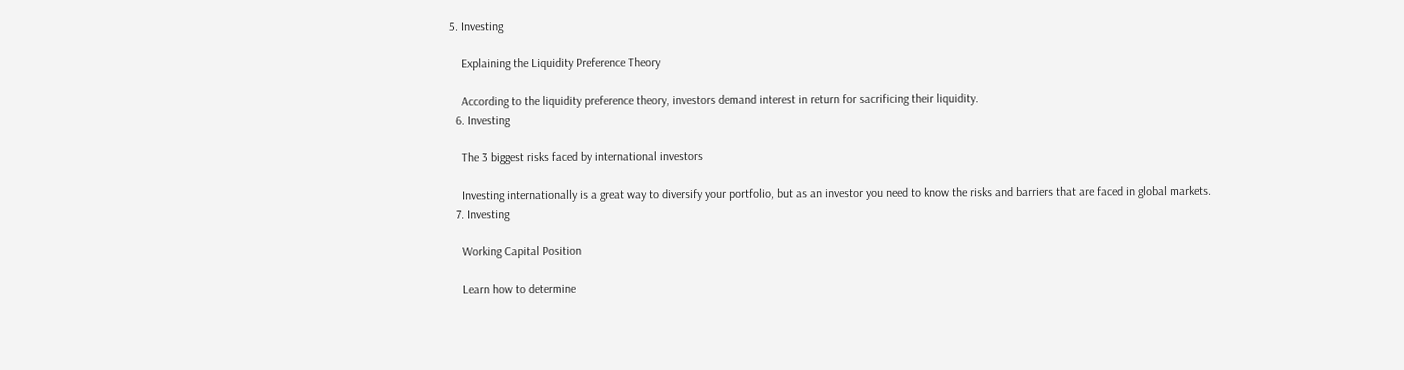5. Investing

    Explaining the Liquidity Preference Theory

    According to the liquidity preference theory, investors demand interest in return for sacrificing their liquidity.
  6. Investing

    The 3 biggest risks faced by international investors

    Investing internationally is a great way to diversify your portfolio, but as an investor you need to know the risks and barriers that are faced in global markets.
  7. Investing

    Working Capital Position

    Learn how to determine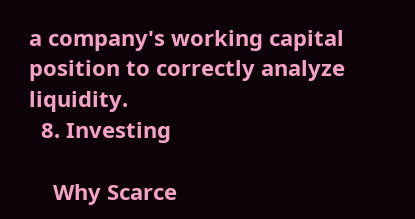a company's working capital position to correctly analyze liquidity.
  8. Investing

    Why Scarce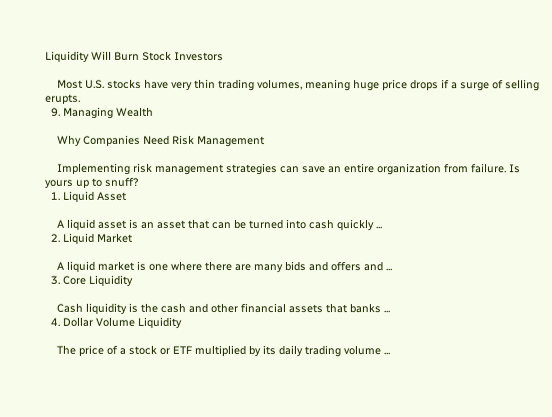Liquidity Will Burn Stock Investors

    Most U.S. stocks have very thin trading volumes, meaning huge price drops if a surge of selling erupts.
  9. Managing Wealth

    Why Companies Need Risk Management

    Implementing risk management strategies can save an entire organization from failure. Is yours up to snuff?
  1. Liquid Asset

    A liquid asset is an asset that can be turned into cash quickly ...
  2. Liquid Market

    A liquid market is one where there are many bids and offers and ...
  3. Core Liquidity

    Cash liquidity is the cash and other financial assets that banks ...
  4. Dollar Volume Liquidity

    The price of a stock or ETF multiplied by its daily trading volume ...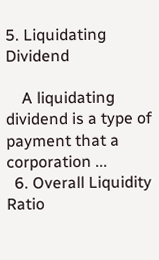5. Liquidating Dividend

    A liquidating dividend is a type of payment that a corporation ...
  6. Overall Liquidity Ratio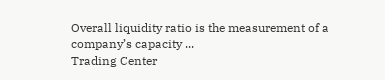Overall liquidity ratio is the measurement of a company’s capacity ...
Trading Center